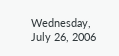Wednesday, July 26, 2006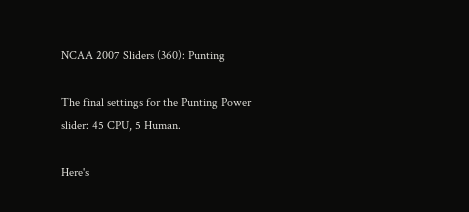NCAA 2007 Sliders (360): Punting

The final settings for the Punting Power slider: 45 CPU, 5 Human.

Here's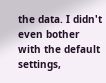the data. I didn't even bother with the default settings,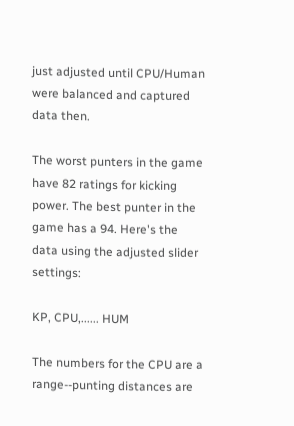just adjusted until CPU/Human were balanced and captured data then.

The worst punters in the game have 82 ratings for kicking power. The best punter in the game has a 94. Here's the data using the adjusted slider settings:

KP, CPU,...... HUM

The numbers for the CPU are a range--punting distances are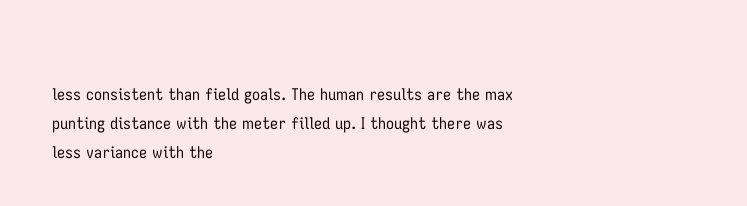less consistent than field goals. The human results are the max punting distance with the meter filled up. I thought there was less variance with the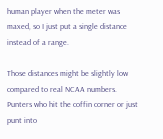human player when the meter was maxed, so I just put a single distance instead of a range.

Those distances might be slightly low compared to real NCAA numbers. Punters who hit the coffin corner or just punt into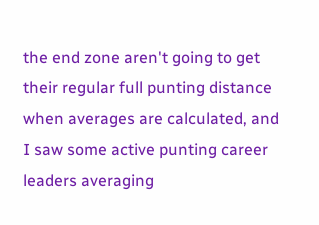the end zone aren't going to get their regular full punting distance when averages are calculated, and I saw some active punting career leaders averaging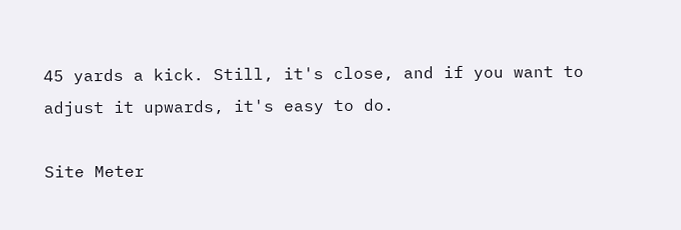45 yards a kick. Still, it's close, and if you want to adjust it upwards, it's easy to do.

Site Meter